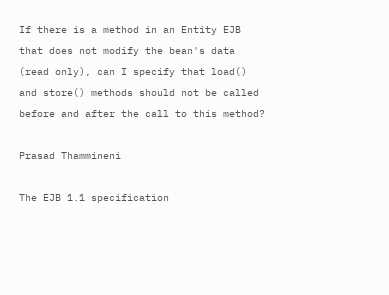If there is a method in an Entity EJB that does not modify the bean's data (read only), can I specify that load() and store() methods should not be called before and after the call to this method?

Prasad Thammineni

The EJB 1.1 specification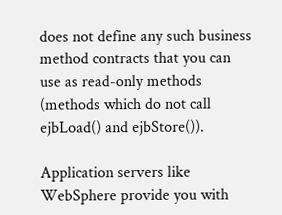does not define any such business method contracts that you can use as read-only methods (methods which do not call ejbLoad() and ejbStore()).

Application servers like WebSphere provide you with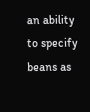an ability to specify beans as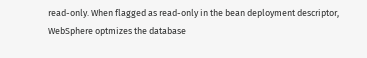read-only. When flagged as read-only in the bean deployment descriptor, WebSphere optmizes the database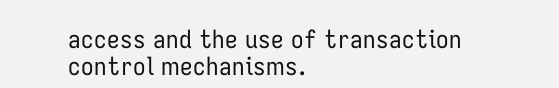access and the use of transaction control mechanisms.